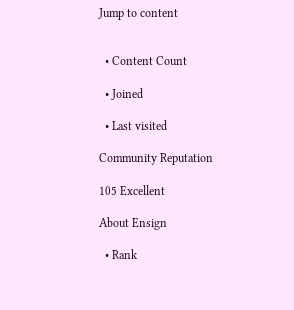Jump to content


  • Content Count

  • Joined

  • Last visited

Community Reputation

105 Excellent

About Ensign

  • Rank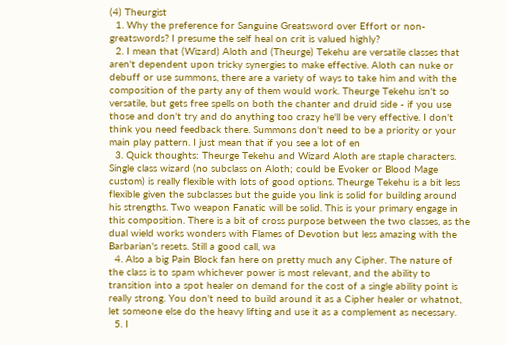(4) Theurgist
  1. Why the preference for Sanguine Greatsword over Effort or non-greatswords? I presume the self heal on crit is valued highly?
  2. I mean that (Wizard) Aloth and (Theurge) Tekehu are versatile classes that aren't dependent upon tricky synergies to make effective. Aloth can nuke or debuff or use summons, there are a variety of ways to take him and with the composition of the party any of them would work. Theurge Tekehu isn't so versatile, but gets free spells on both the chanter and druid side - if you use those and don't try and do anything too crazy he'll be very effective. I don't think you need feedback there. Summons don't need to be a priority or your main play pattern. I just mean that if you see a lot of en
  3. Quick thoughts: Theurge Tekehu and Wizard Aloth are staple characters. Single class wizard (no subclass on Aloth; could be Evoker or Blood Mage custom) is really flexible with lots of good options. Theurge Tekehu is a bit less flexible given the subclasses but the guide you link is solid for building around his strengths. Two weapon Fanatic will be solid. This is your primary engage in this composition. There is a bit of cross purpose between the two classes, as the dual wield works wonders with Flames of Devotion but less amazing with the Barbarian's resets. Still a good call, wa
  4. Also a big Pain Block fan here on pretty much any Cipher. The nature of the class is to spam whichever power is most relevant, and the ability to transition into a spot healer on demand for the cost of a single ability point is really strong. You don't need to build around it as a Cipher healer or whatnot, let someone else do the heavy lifting and use it as a complement as necessary.
  5. I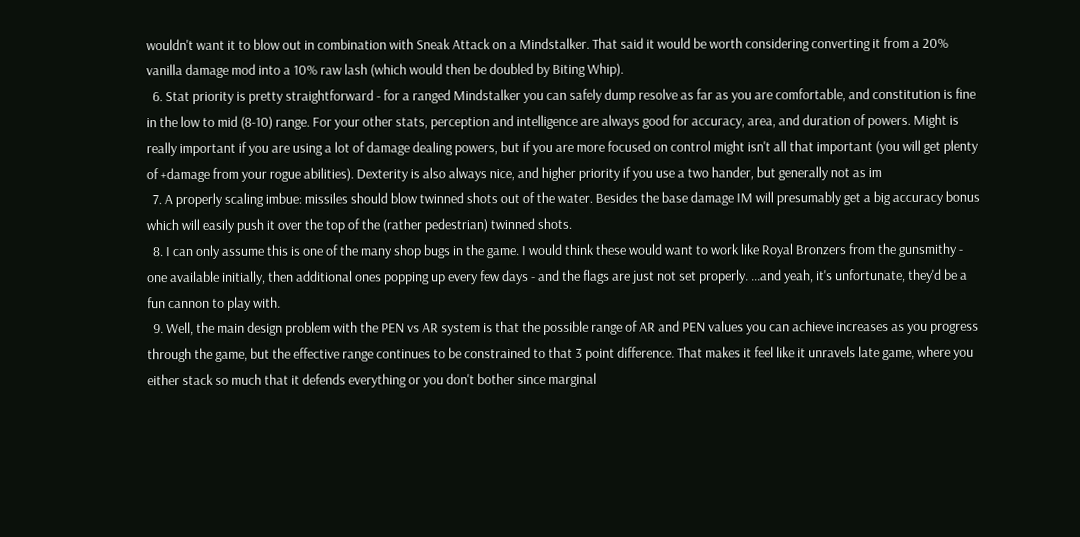wouldn't want it to blow out in combination with Sneak Attack on a Mindstalker. That said it would be worth considering converting it from a 20% vanilla damage mod into a 10% raw lash (which would then be doubled by Biting Whip).
  6. Stat priority is pretty straightforward - for a ranged Mindstalker you can safely dump resolve as far as you are comfortable, and constitution is fine in the low to mid (8-10) range. For your other stats, perception and intelligence are always good for accuracy, area, and duration of powers. Might is really important if you are using a lot of damage dealing powers, but if you are more focused on control might isn't all that important (you will get plenty of +damage from your rogue abilities). Dexterity is also always nice, and higher priority if you use a two hander, but generally not as im
  7. A properly scaling imbue: missiles should blow twinned shots out of the water. Besides the base damage IM will presumably get a big accuracy bonus which will easily push it over the top of the (rather pedestrian) twinned shots.
  8. I can only assume this is one of the many shop bugs in the game. I would think these would want to work like Royal Bronzers from the gunsmithy - one available initially, then additional ones popping up every few days - and the flags are just not set properly. ...and yeah, it's unfortunate, they'd be a fun cannon to play with.
  9. Well, the main design problem with the PEN vs AR system is that the possible range of AR and PEN values you can achieve increases as you progress through the game, but the effective range continues to be constrained to that 3 point difference. That makes it feel like it unravels late game, where you either stack so much that it defends everything or you don't bother since marginal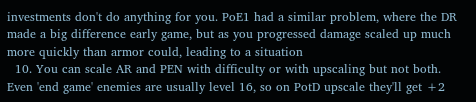investments don't do anything for you. PoE1 had a similar problem, where the DR made a big difference early game, but as you progressed damage scaled up much more quickly than armor could, leading to a situation
  10. You can scale AR and PEN with difficulty or with upscaling but not both. Even 'end game' enemies are usually level 16, so on PotD upscale they'll get +2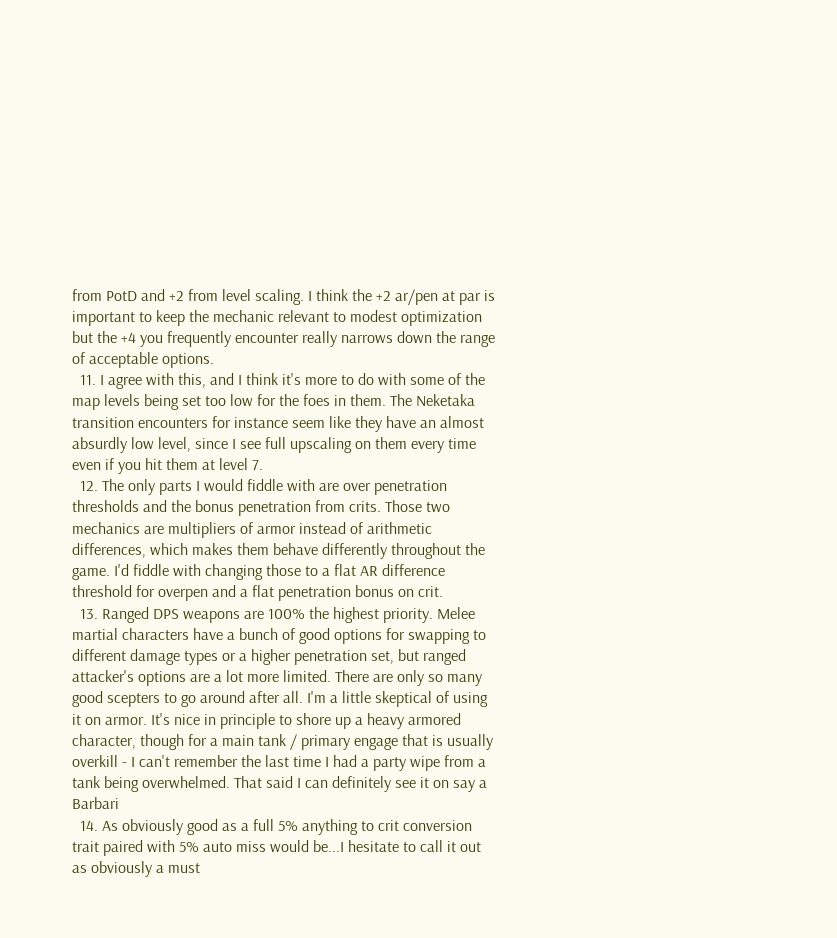from PotD and +2 from level scaling. I think the +2 ar/pen at par is important to keep the mechanic relevant to modest optimization but the +4 you frequently encounter really narrows down the range of acceptable options.
  11. I agree with this, and I think it's more to do with some of the map levels being set too low for the foes in them. The Neketaka transition encounters for instance seem like they have an almost absurdly low level, since I see full upscaling on them every time even if you hit them at level 7.
  12. The only parts I would fiddle with are over penetration thresholds and the bonus penetration from crits. Those two mechanics are multipliers of armor instead of arithmetic differences, which makes them behave differently throughout the game. I'd fiddle with changing those to a flat AR difference threshold for overpen and a flat penetration bonus on crit.
  13. Ranged DPS weapons are 100% the highest priority. Melee martial characters have a bunch of good options for swapping to different damage types or a higher penetration set, but ranged attacker's options are a lot more limited. There are only so many good scepters to go around after all. I'm a little skeptical of using it on armor. It's nice in principle to shore up a heavy armored character, though for a main tank / primary engage that is usually overkill - I can't remember the last time I had a party wipe from a tank being overwhelmed. That said I can definitely see it on say a Barbari
  14. As obviously good as a full 5% anything to crit conversion trait paired with 5% auto miss would be...I hesitate to call it out as obviously a must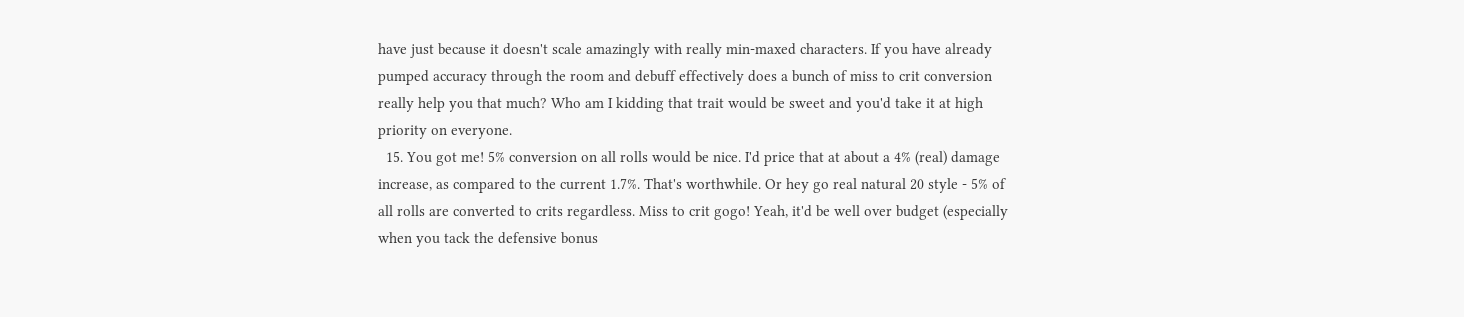have just because it doesn't scale amazingly with really min-maxed characters. If you have already pumped accuracy through the room and debuff effectively does a bunch of miss to crit conversion really help you that much? Who am I kidding that trait would be sweet and you'd take it at high priority on everyone.
  15. You got me! 5% conversion on all rolls would be nice. I'd price that at about a 4% (real) damage increase, as compared to the current 1.7%. That's worthwhile. Or hey go real natural 20 style - 5% of all rolls are converted to crits regardless. Miss to crit gogo! Yeah, it'd be well over budget (especially when you tack the defensive bonus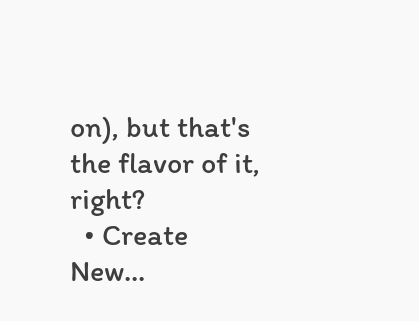on), but that's the flavor of it, right?
  • Create New...